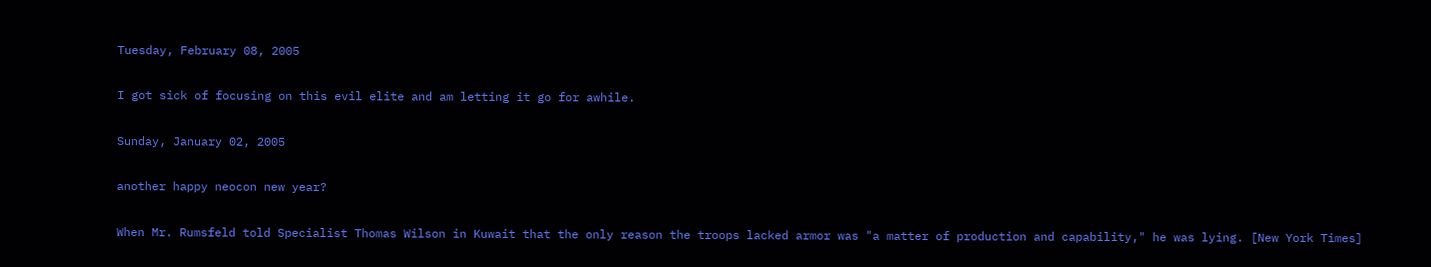Tuesday, February 08, 2005

I got sick of focusing on this evil elite and am letting it go for awhile.

Sunday, January 02, 2005

another happy neocon new year?

When Mr. Rumsfeld told Specialist Thomas Wilson in Kuwait that the only reason the troops lacked armor was "a matter of production and capability," he was lying. [New York Times]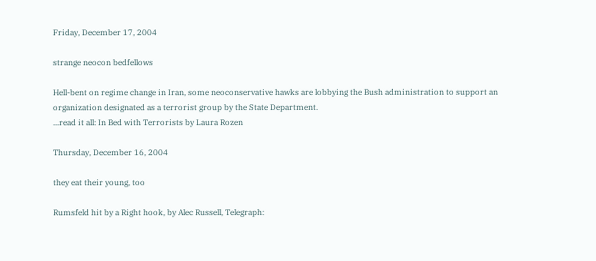Friday, December 17, 2004

strange neocon bedfellows

Hell-bent on regime change in Iran, some neoconservative hawks are lobbying the Bush administration to support an organization designated as a terrorist group by the State Department.
...read it all: In Bed with Terrorists by Laura Rozen

Thursday, December 16, 2004

they eat their young, too

Rumsfeld hit by a Right hook, by Alec Russell, Telegraph: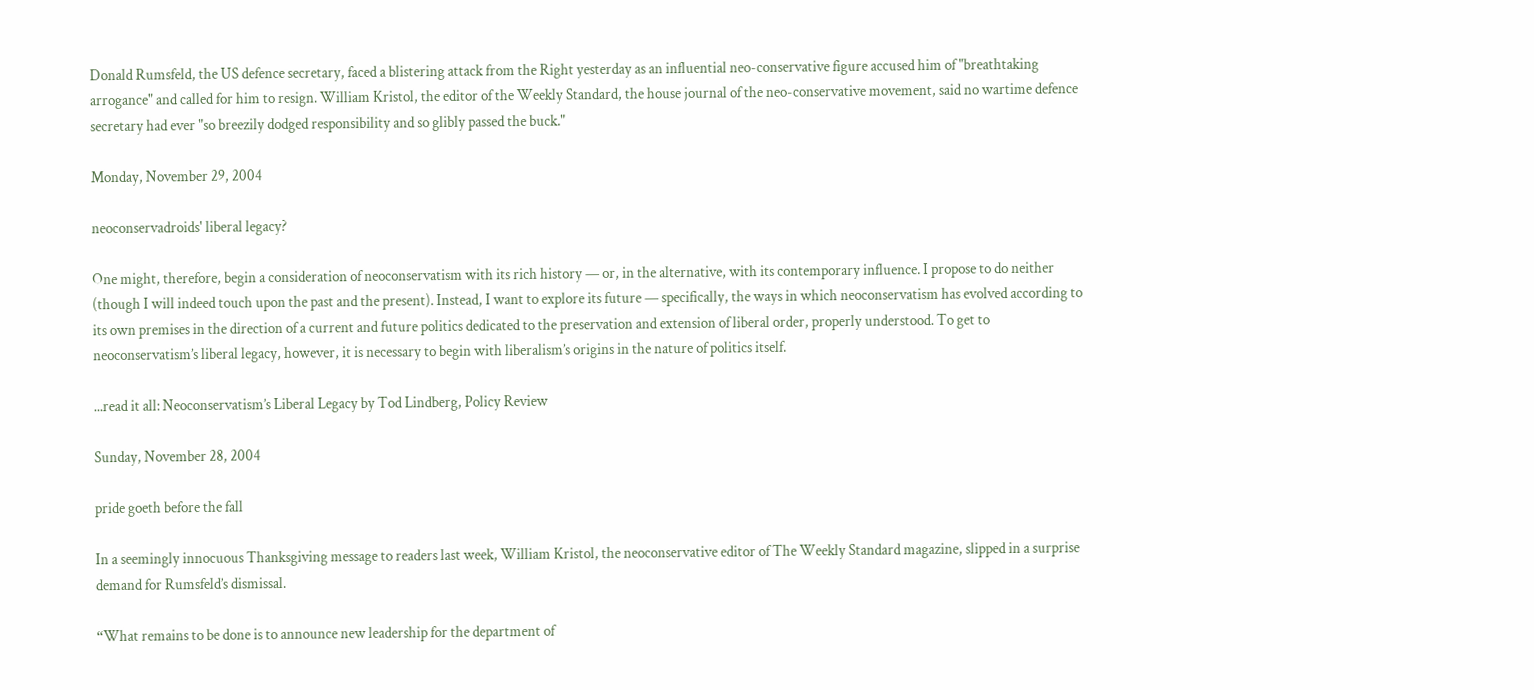Donald Rumsfeld, the US defence secretary, faced a blistering attack from the Right yesterday as an influential neo-conservative figure accused him of "breathtaking arrogance" and called for him to resign. William Kristol, the editor of the Weekly Standard, the house journal of the neo-conservative movement, said no wartime defence secretary had ever "so breezily dodged responsibility and so glibly passed the buck."

Monday, November 29, 2004

neoconservadroids' liberal legacy?

One might, therefore, begin a consideration of neoconservatism with its rich history — or, in the alternative, with its contemporary influence. I propose to do neither (though I will indeed touch upon the past and the present). Instead, I want to explore its future — specifically, the ways in which neoconservatism has evolved according to its own premises in the direction of a current and future politics dedicated to the preservation and extension of liberal order, properly understood. To get to neoconservatism’s liberal legacy, however, it is necessary to begin with liberalism’s origins in the nature of politics itself.

...read it all: Neoconservatism’s Liberal Legacy by Tod Lindberg, Policy Review

Sunday, November 28, 2004

pride goeth before the fall

In a seemingly innocuous Thanksgiving message to readers last week, William Kristol, the neoconservative editor of The Weekly Standard magazine, slipped in a surprise demand for Rumsfeld’s dismissal.

“What remains to be done is to announce new leadership for the department of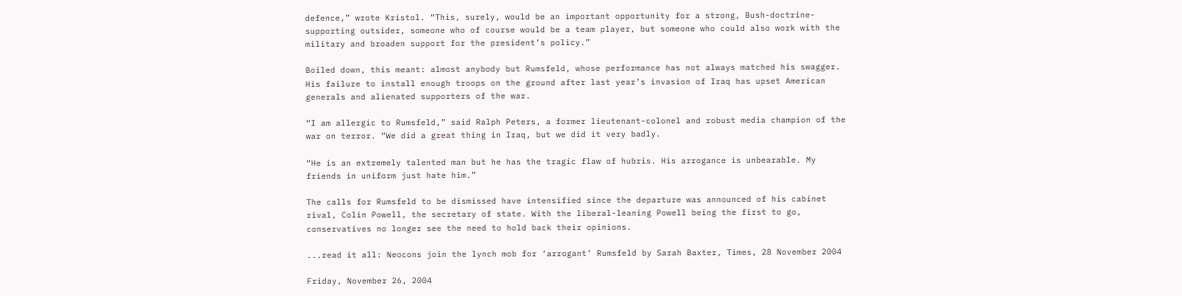defence,” wrote Kristol. “This, surely, would be an important opportunity for a strong, Bush-doctrine-supporting outsider, someone who of course would be a team player, but someone who could also work with the military and broaden support for the president’s policy.”

Boiled down, this meant: almost anybody but Rumsfeld, whose performance has not always matched his swagger. His failure to install enough troops on the ground after last year’s invasion of Iraq has upset American generals and alienated supporters of the war.

“I am allergic to Rumsfeld,” said Ralph Peters, a former lieutenant-colonel and robust media champion of the war on terror. “We did a great thing in Iraq, but we did it very badly.

“He is an extremely talented man but he has the tragic flaw of hubris. His arrogance is unbearable. My friends in uniform just hate him.”

The calls for Rumsfeld to be dismissed have intensified since the departure was announced of his cabinet rival, Colin Powell, the secretary of state. With the liberal-leaning Powell being the first to go, conservatives no longer see the need to hold back their opinions.

...read it all: Neocons join the lynch mob for ‘arrogant’ Rumsfeld by Sarah Baxter, Times, 28 November 2004

Friday, November 26, 2004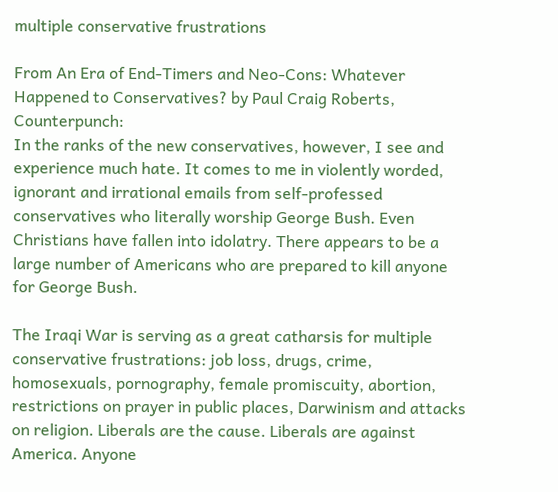multiple conservative frustrations

From An Era of End-Timers and Neo-Cons: Whatever Happened to Conservatives? by Paul Craig Roberts, Counterpunch:
In the ranks of the new conservatives, however, I see and experience much hate. It comes to me in violently worded, ignorant and irrational emails from self-professed conservatives who literally worship George Bush. Even Christians have fallen into idolatry. There appears to be a large number of Americans who are prepared to kill anyone for George Bush.

The Iraqi War is serving as a great catharsis for multiple conservative frustrations: job loss, drugs, crime, homosexuals, pornography, female promiscuity, abortion, restrictions on prayer in public places, Darwinism and attacks on religion. Liberals are the cause. Liberals are against America. Anyone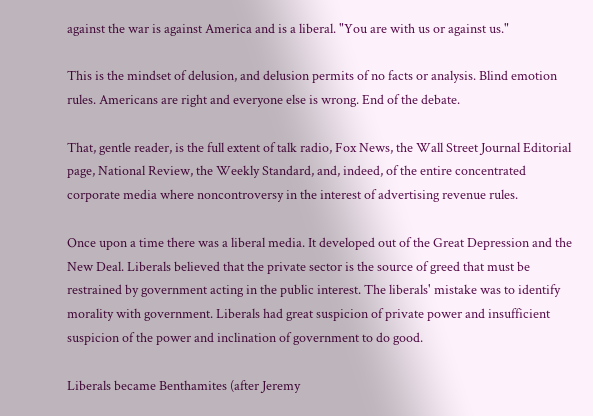against the war is against America and is a liberal. "You are with us or against us."

This is the mindset of delusion, and delusion permits of no facts or analysis. Blind emotion rules. Americans are right and everyone else is wrong. End of the debate.

That, gentle reader, is the full extent of talk radio, Fox News, the Wall Street Journal Editorial page, National Review, the Weekly Standard, and, indeed, of the entire concentrated corporate media where noncontroversy in the interest of advertising revenue rules.

Once upon a time there was a liberal media. It developed out of the Great Depression and the New Deal. Liberals believed that the private sector is the source of greed that must be restrained by government acting in the public interest. The liberals' mistake was to identify morality with government. Liberals had great suspicion of private power and insufficient suspicion of the power and inclination of government to do good.

Liberals became Benthamites (after Jeremy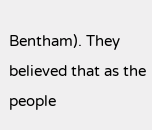Bentham). They believed that as the people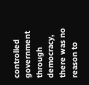controlled government through democracy, there was no reason to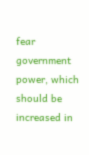fear government power, which should be increased in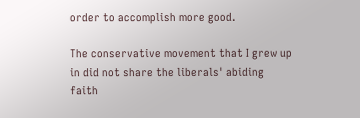order to accomplish more good.

The conservative movement that I grew up in did not share the liberals' abiding faith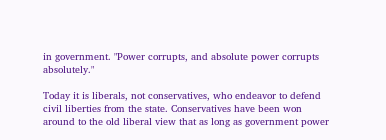in government. "Power corrupts, and absolute power corrupts absolutely."

Today it is liberals, not conservatives, who endeavor to defend civil liberties from the state. Conservatives have been won around to the old liberal view that as long as government power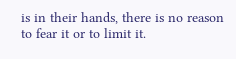is in their hands, there is no reason to fear it or to limit it.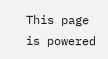This page is powered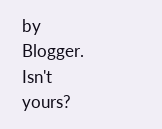by Blogger. Isn't yours?